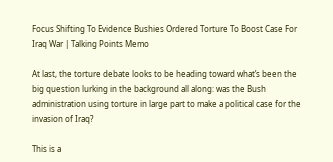Focus Shifting To Evidence Bushies Ordered Torture To Boost Case For Iraq War | Talking Points Memo

At last, the torture debate looks to be heading toward what’s been the big question lurking in the background all along: was the Bush administration using torture in large part to make a political case for the invasion of Iraq?

This is a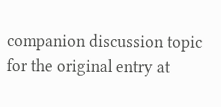companion discussion topic for the original entry at